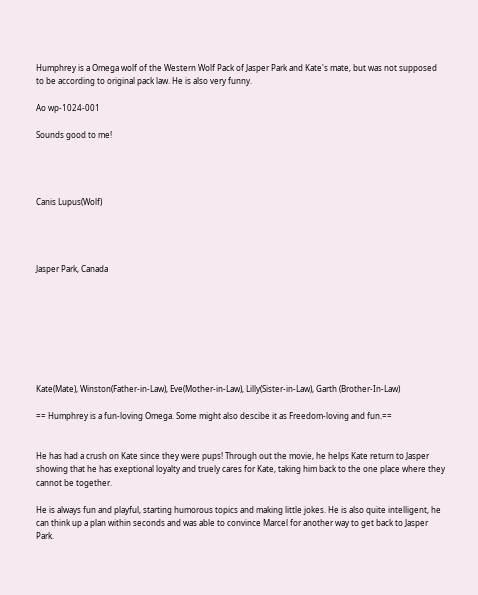Humphrey is a Omega wolf of the Western Wolf Pack of Jasper Park and Kate's mate, but was not supposed to be according to original pack law. He is also very funny.

Ao wp-1024-001

Sounds good to me!




Canis Lupus(Wolf)




Jasper Park, Canada








Kate(Mate), Winston(Father-in-Law), Eve(Mother-in-Law), Lilly(Sister-in-Law), Garth (Brother-In-Law)

== Humphrey is a fun-loving Omega. Some might also descibe it as Freedom-loving and fun.==


He has had a crush on Kate since they were pups! Through out the movie, he helps Kate return to Jasper showing that he has exeptional loyalty and truely cares for Kate, taking him back to the one place where they cannot be together.

He is always fun and playful, starting humorous topics and making little jokes. He is also quite intelligent, he can think up a plan within seconds and was able to convince Marcel for another way to get back to Jasper Park.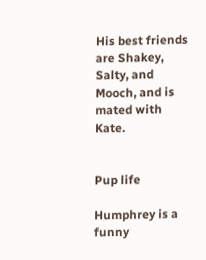His best friends are Shakey, Salty, and Mooch, and is mated with Kate.


Pup life

Humphrey is a funny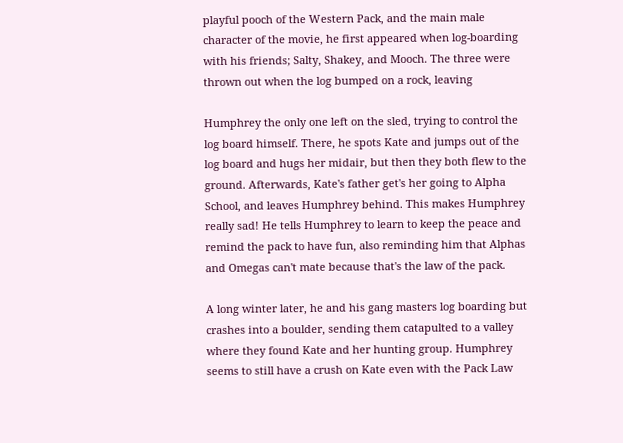playful pooch of the Western Pack, and the main male character of the movie, he first appeared when log-boarding with his friends; Salty, Shakey, and Mooch. The three were thrown out when the log bumped on a rock, leaving

Humphrey the only one left on the sled, trying to control the log board himself. There, he spots Kate and jumps out of the log board and hugs her midair, but then they both flew to the ground. Afterwards, Kate's father get's her going to Alpha School, and leaves Humphrey behind. This makes Humphrey really sad! He tells Humphrey to learn to keep the peace and remind the pack to have fun, also reminding him that Alphas and Omegas can't mate because that's the law of the pack.

A long winter later, he and his gang masters log boarding but crashes into a boulder, sending them catapulted to a valley where they found Kate and her hunting group. Humphrey seems to still have a crush on Kate even with the Pack Law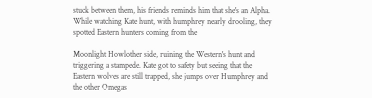stuck between them, his friends reminds him that she's an Alpha. While watching Kate hunt, with humphrey nearly drooling, they spotted Eastern hunters coming from the

Moonlight Howlother side, ruining the Western's hunt and triggering a stampede. Kate got to safety but seeing that the Eastern wolves are still trapped, she jumps over Humphrey and the other Omegas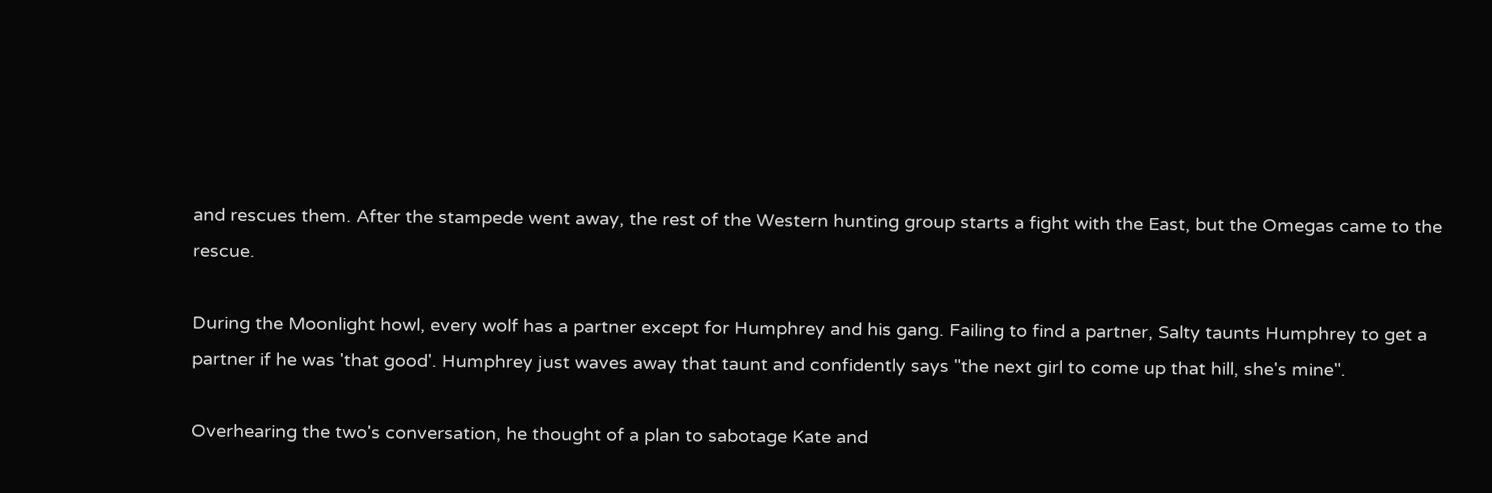and rescues them. After the stampede went away, the rest of the Western hunting group starts a fight with the East, but the Omegas came to the rescue.

During the Moonlight howl, every wolf has a partner except for Humphrey and his gang. Failing to find a partner, Salty taunts Humphrey to get a partner if he was 'that good'. Humphrey just waves away that taunt and confidently says "the next girl to come up that hill, she's mine".

Overhearing the two's conversation, he thought of a plan to sabotage Kate and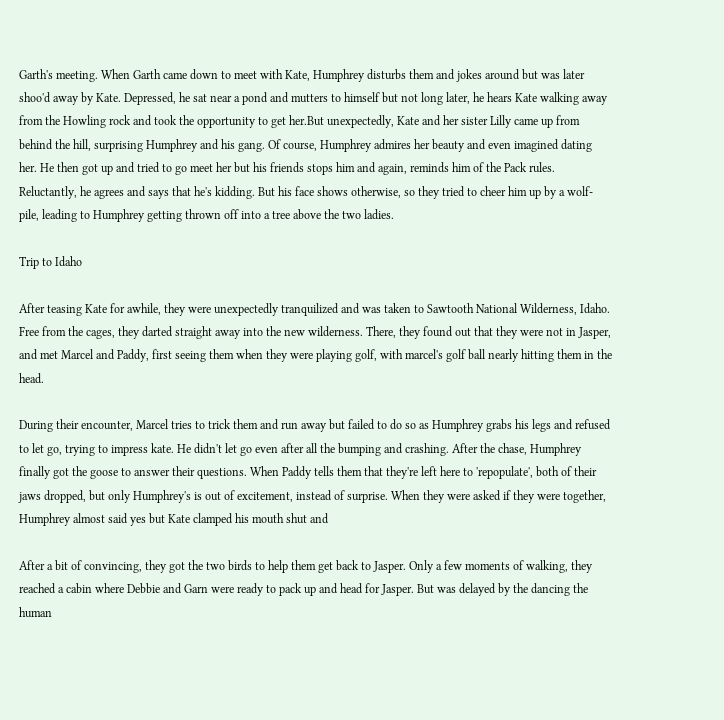Garth's meeting. When Garth came down to meet with Kate, Humphrey disturbs them and jokes around but was later shoo'd away by Kate. Depressed, he sat near a pond and mutters to himself but not long later, he hears Kate walking away from the Howling rock and took the opportunity to get her.But unexpectedly, Kate and her sister Lilly came up from behind the hill, surprising Humphrey and his gang. Of course, Humphrey admires her beauty and even imagined dating her. He then got up and tried to go meet her but his friends stops him and again, reminds him of the Pack rules. Reluctantly, he agrees and says that he's kidding. But his face shows otherwise, so they tried to cheer him up by a wolf-pile, leading to Humphrey getting thrown off into a tree above the two ladies.

Trip to Idaho

After teasing Kate for awhile, they were unexpectedly tranquilized and was taken to Sawtooth National Wilderness, Idaho. Free from the cages, they darted straight away into the new wilderness. There, they found out that they were not in Jasper, and met Marcel and Paddy, first seeing them when they were playing golf, with marcel's golf ball nearly hitting them in the head.

During their encounter, Marcel tries to trick them and run away but failed to do so as Humphrey grabs his legs and refused to let go, trying to impress kate. He didn't let go even after all the bumping and crashing. After the chase, Humphrey finally got the goose to answer their questions. When Paddy tells them that they're left here to 'repopulate', both of their jaws dropped, but only Humphrey's is out of excitement, instead of surprise. When they were asked if they were together, Humphrey almost said yes but Kate clamped his mouth shut and

After a bit of convincing, they got the two birds to help them get back to Jasper. Only a few moments of walking, they reached a cabin where Debbie and Garn were ready to pack up and head for Jasper. But was delayed by the dancing the human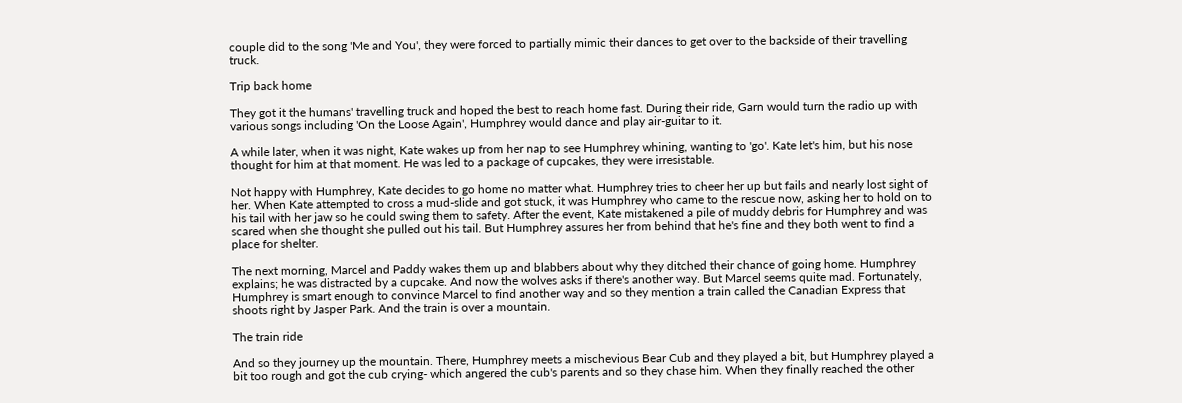couple did to the song 'Me and You', they were forced to partially mimic their dances to get over to the backside of their travelling truck.

Trip back home

They got it the humans' travelling truck and hoped the best to reach home fast. During their ride, Garn would turn the radio up with various songs including 'On the Loose Again', Humphrey would dance and play air-guitar to it.

A while later, when it was night, Kate wakes up from her nap to see Humphrey whining, wanting to 'go'. Kate let's him, but his nose thought for him at that moment. He was led to a package of cupcakes, they were irresistable.

Not happy with Humphrey, Kate decides to go home no matter what. Humphrey tries to cheer her up but fails and nearly lost sight of her. When Kate attempted to cross a mud-slide and got stuck, it was Humphrey who came to the rescue now, asking her to hold on to his tail with her jaw so he could swing them to safety. After the event, Kate mistakened a pile of muddy debris for Humphrey and was scared when she thought she pulled out his tail. But Humphrey assures her from behind that he's fine and they both went to find a place for shelter.

The next morning, Marcel and Paddy wakes them up and blabbers about why they ditched their chance of going home. Humphrey explains; he was distracted by a cupcake. And now the wolves asks if there's another way. But Marcel seems quite mad. Fortunately, Humphrey is smart enough to convince Marcel to find another way and so they mention a train called the Canadian Express that shoots right by Jasper Park. And the train is over a mountain.

The train ride

And so they journey up the mountain. There, Humphrey meets a mischevious Bear Cub and they played a bit, but Humphrey played a bit too rough and got the cub crying- which angered the cub's parents and so they chase him. When they finally reached the other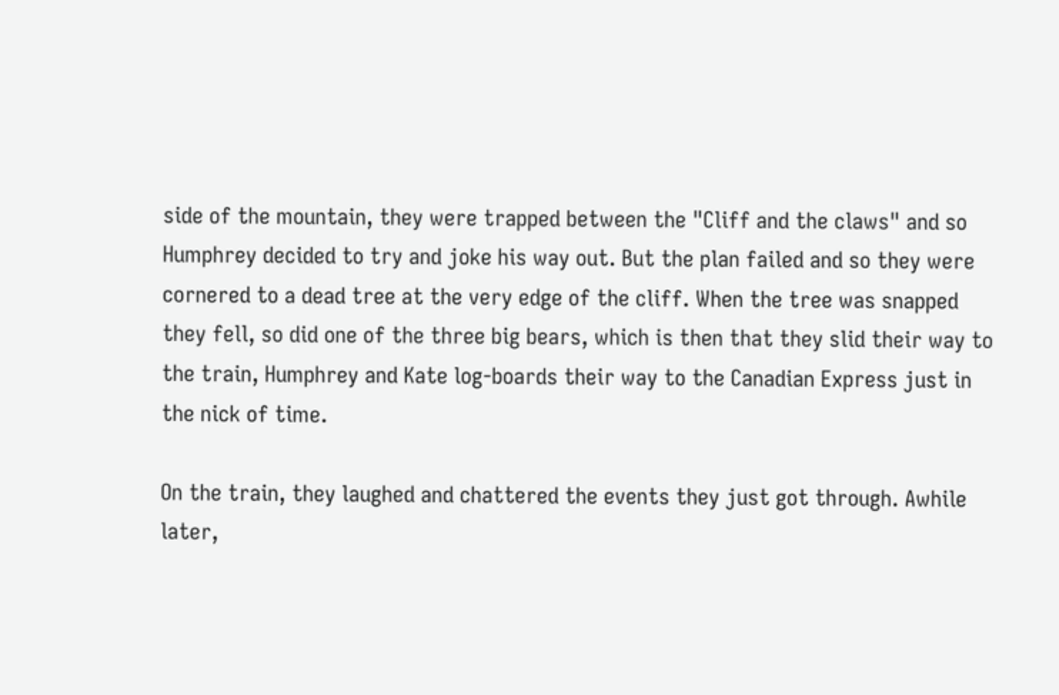side of the mountain, they were trapped between the "Cliff and the claws" and so Humphrey decided to try and joke his way out. But the plan failed and so they were cornered to a dead tree at the very edge of the cliff. When the tree was snapped they fell, so did one of the three big bears, which is then that they slid their way to the train, Humphrey and Kate log-boards their way to the Canadian Express just in the nick of time.

On the train, they laughed and chattered the events they just got through. Awhile later,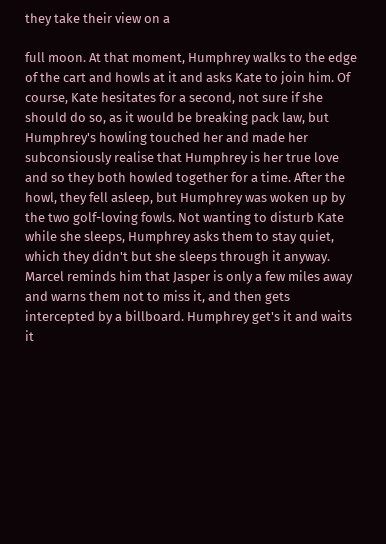they take their view on a

full moon. At that moment, Humphrey walks to the edge of the cart and howls at it and asks Kate to join him. Of course, Kate hesitates for a second, not sure if she should do so, as it would be breaking pack law, but Humphrey's howling touched her and made her subconsiously realise that Humphrey is her true love and so they both howled together for a time. After the howl, they fell asleep, but Humphrey was woken up by the two golf-loving fowls. Not wanting to disturb Kate while she sleeps, Humphrey asks them to stay quiet, which they didn't but she sleeps through it anyway. Marcel reminds him that Jasper is only a few miles away and warns them not to miss it, and then gets intercepted by a billboard. Humphrey get's it and waits it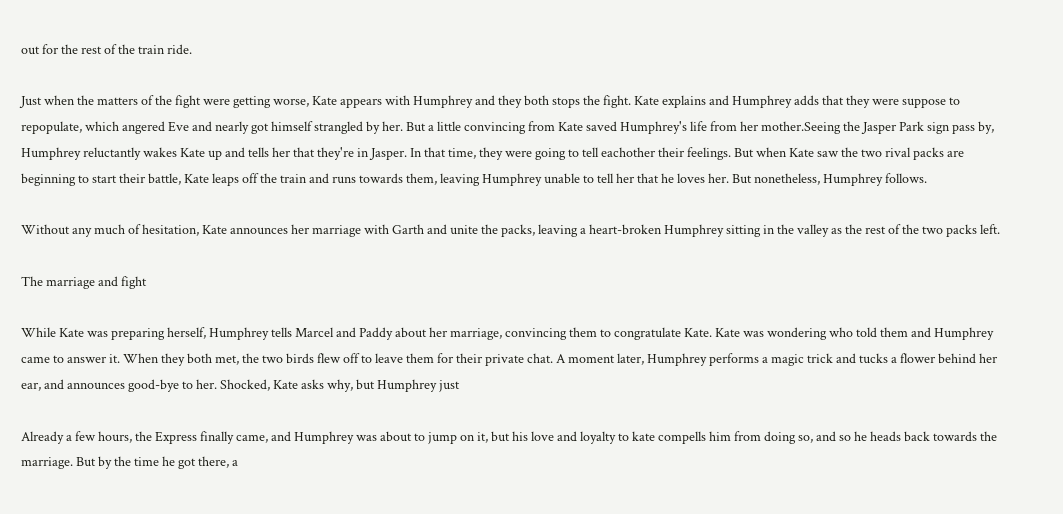out for the rest of the train ride.

Just when the matters of the fight were getting worse, Kate appears with Humphrey and they both stops the fight. Kate explains and Humphrey adds that they were suppose to repopulate, which angered Eve and nearly got himself strangled by her. But a little convincing from Kate saved Humphrey's life from her mother.Seeing the Jasper Park sign pass by, Humphrey reluctantly wakes Kate up and tells her that they're in Jasper. In that time, they were going to tell eachother their feelings. But when Kate saw the two rival packs are beginning to start their battle, Kate leaps off the train and runs towards them, leaving Humphrey unable to tell her that he loves her. But nonetheless, Humphrey follows.

Without any much of hesitation, Kate announces her marriage with Garth and unite the packs, leaving a heart-broken Humphrey sitting in the valley as the rest of the two packs left.

The marriage and fight

While Kate was preparing herself, Humphrey tells Marcel and Paddy about her marriage, convincing them to congratulate Kate. Kate was wondering who told them and Humphrey came to answer it. When they both met, the two birds flew off to leave them for their private chat. A moment later, Humphrey performs a magic trick and tucks a flower behind her ear, and announces good-bye to her. Shocked, Kate asks why, but Humphrey just

Already a few hours, the Express finally came, and Humphrey was about to jump on it, but his love and loyalty to kate compells him from doing so, and so he heads back towards the marriage. But by the time he got there, a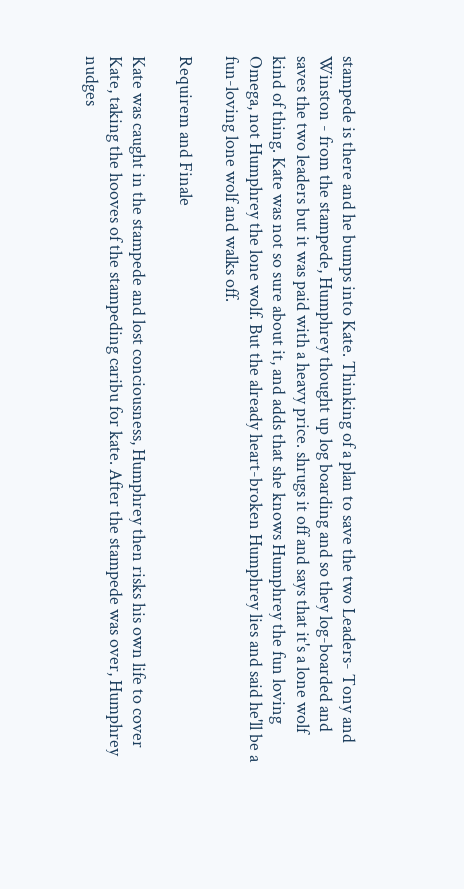stampede is there and he bumps into Kate. Thinking of a plan to save the two Leaders- Tony and Winston - from the stampede, Humphrey thought up log boarding and so they log-boarded and saves the two leaders but it was paid with a heavy price. shrugs it off and says that it's a lone wolf kind of thing. Kate was not so sure about it, and adds that she knows Humphrey the fun loving Omega, not Humphrey the lone wolf. But the already heart-broken Humphrey lies and said he'll be a fun-loving lone wolf and walks off.

Requirem and Finale

Kate was caught in the stampede and lost conciousness, Humphrey then risks his own life to cover Kate, taking the hooves of the stampeding caribu for kate. After the stampede was over, Humphrey nudges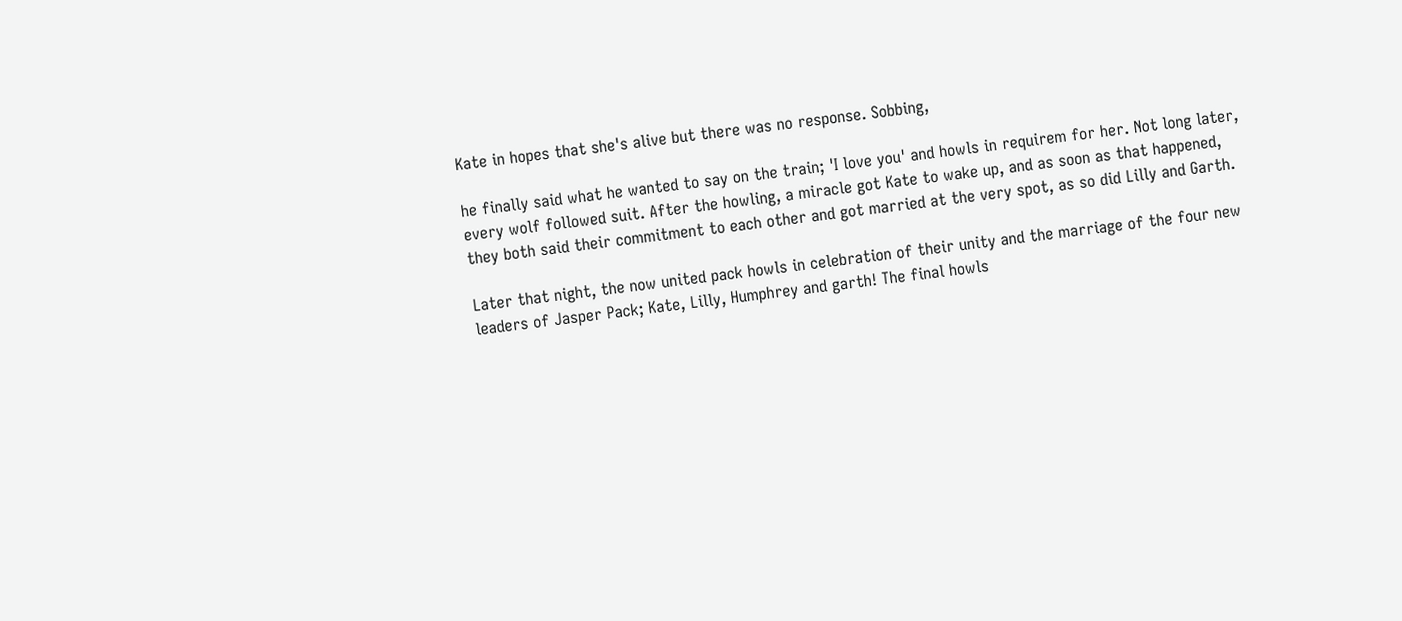Kate in hopes that she's alive but there was no response. Sobbing,

he finally said what he wanted to say on the train; 'I love you' and howls in requirem for her. Not long later, every wolf followed suit. After the howling, a miracle got Kate to wake up, and as soon as that happened, they both said their commitment to each other and got married at the very spot, as so did Lilly and Garth.

Later that night, the now united pack howls in celebration of their unity and the marriage of the four new leaders of Jasper Pack; Kate, Lilly, Humphrey and garth! The final howls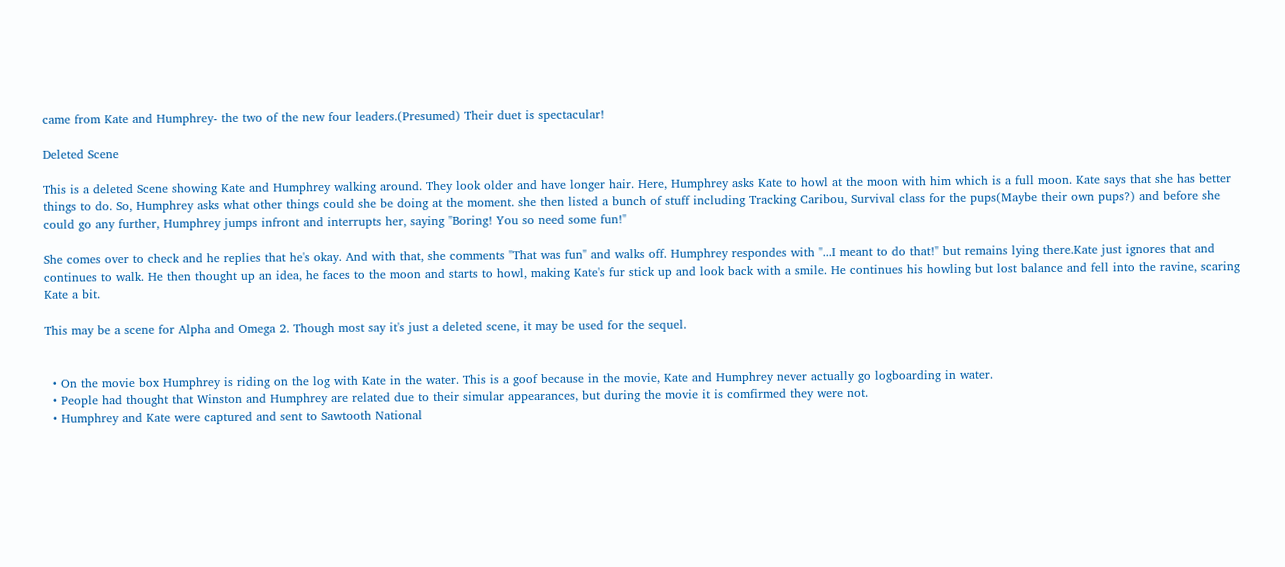came from Kate and Humphrey- the two of the new four leaders.(Presumed) Their duet is spectacular!

Deleted Scene

This is a deleted Scene showing Kate and Humphrey walking around. They look older and have longer hair. Here, Humphrey asks Kate to howl at the moon with him which is a full moon. Kate says that she has better things to do. So, Humphrey asks what other things could she be doing at the moment. she then listed a bunch of stuff including Tracking Caribou, Survival class for the pups(Maybe their own pups?) and before she could go any further, Humphrey jumps infront and interrupts her, saying "Boring! You so need some fun!"

She comes over to check and he replies that he's okay. And with that, she comments "That was fun" and walks off. Humphrey respondes with "...I meant to do that!" but remains lying there.Kate just ignores that and continues to walk. He then thought up an idea, he faces to the moon and starts to howl, making Kate's fur stick up and look back with a smile. He continues his howling but lost balance and fell into the ravine, scaring Kate a bit.

This may be a scene for Alpha and Omega 2. Though most say it's just a deleted scene, it may be used for the sequel.


  • On the movie box Humphrey is riding on the log with Kate in the water. This is a goof because in the movie, Kate and Humphrey never actually go logboarding in water.
  • People had thought that Winston and Humphrey are related due to their simular appearances, but during the movie it is comfirmed they were not.
  • Humphrey and Kate were captured and sent to Sawtooth National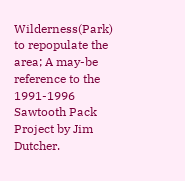Wilderness(Park) to repopulate the area; A may-be reference to the 1991-1996 Sawtooth Pack Project by Jim Dutcher.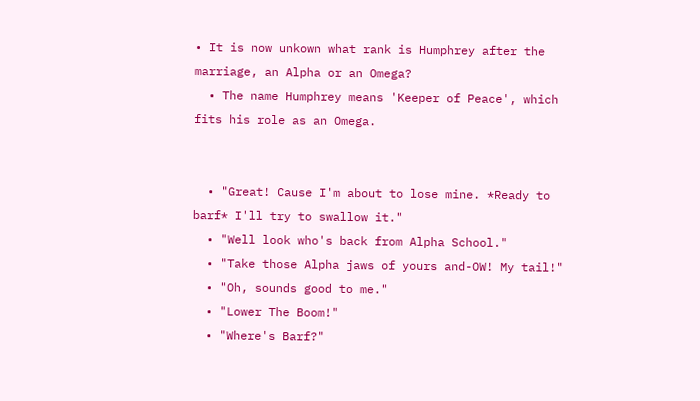• It is now unkown what rank is Humphrey after the marriage, an Alpha or an Omega?
  • The name Humphrey means 'Keeper of Peace', which fits his role as an Omega.


  • "Great! Cause I'm about to lose mine. *Ready to barf* I'll try to swallow it."
  • "Well look who's back from Alpha School."
  • "Take those Alpha jaws of yours and-OW! My tail!"
  • "Oh, sounds good to me."
  • "Lower The Boom!"
  • "Where's Barf?"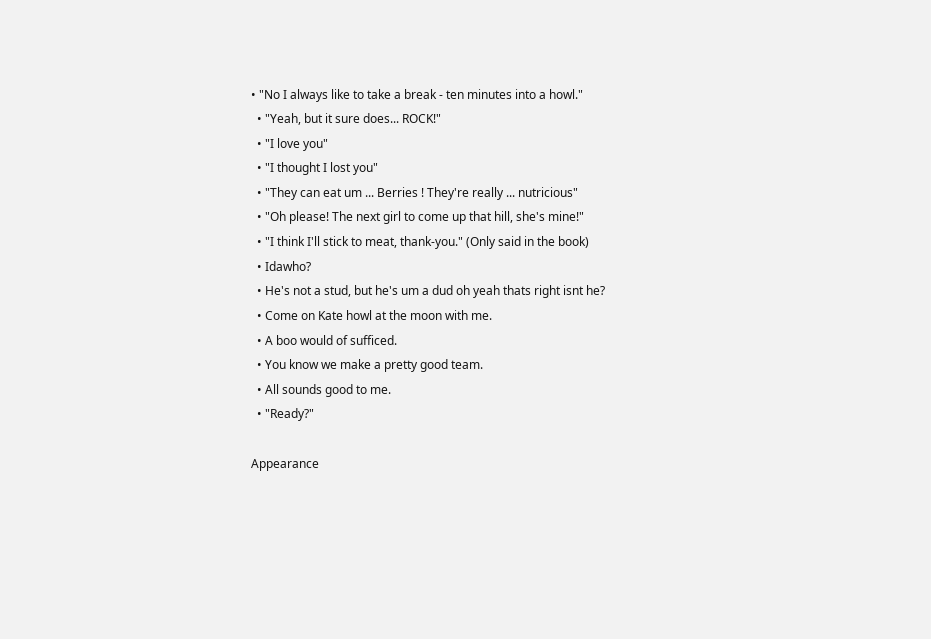• "No I always like to take a break - ten minutes into a howl."
  • "Yeah, but it sure does... ROCK!"
  • "I love you"
  • "I thought I lost you"
  • "They can eat um ... Berries ! They're really ... nutricious"
  • "Oh please! The next girl to come up that hill, she's mine!"
  • "I think I'll stick to meat, thank-you." (Only said in the book)
  • Idawho?
  • He's not a stud, but he's um a dud oh yeah thats right isnt he?
  • Come on Kate howl at the moon with me.
  • A boo would of sufficed.
  • You know we make a pretty good team.
  • All sounds good to me.
  • "Ready?"

Appearance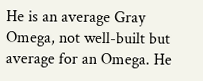He is an average Gray Omega, not well-built but average for an Omega. He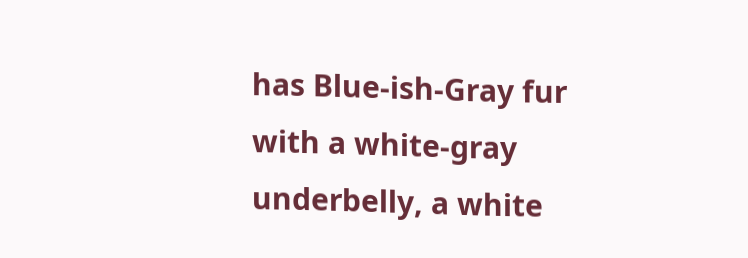has Blue-ish-Gray fur with a white-gray underbelly, a white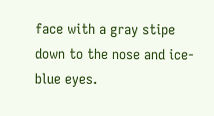face with a gray stipe down to the nose and ice-blue eyes.